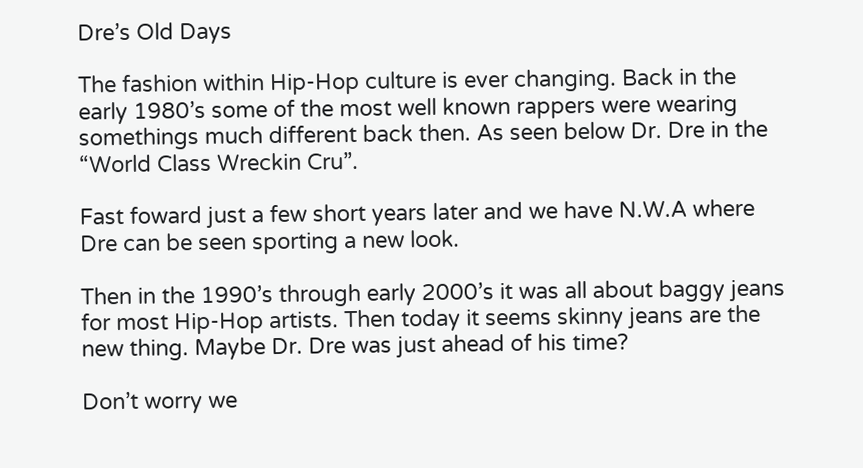Dre’s Old Days

The fashion within Hip-Hop culture is ever changing. Back in the early 1980’s some of the most well known rappers were wearing somethings much different back then. As seen below Dr. Dre in the “World Class Wreckin Cru”.

Fast foward just a few short years later and we have N.W.A where Dre can be seen sporting a new look.

Then in the 1990’s through early 2000’s it was all about baggy jeans for most Hip-Hop artists. Then today it seems skinny jeans are the new thing. Maybe Dr. Dre was just ahead of his time?

Don’t worry we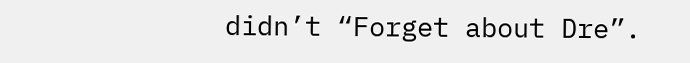didn’t “Forget about Dre”.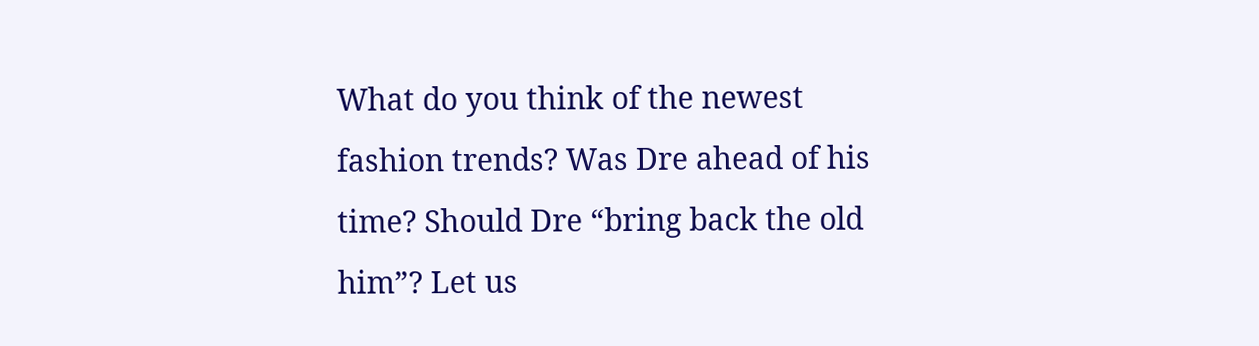What do you think of the newest fashion trends? Was Dre ahead of his time? Should Dre “bring back the old him”? Let us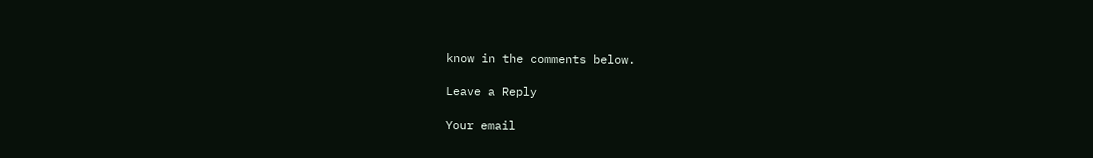know in the comments below.

Leave a Reply

Your email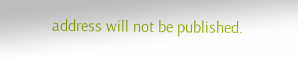address will not be published.